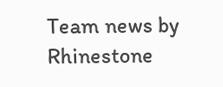Team news by Rhinestone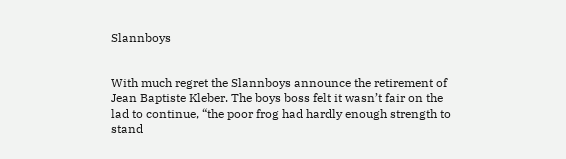Slannboys


With much regret the Slannboys announce the retirement of Jean Baptiste Kleber. The boys boss felt it wasn’t fair on the lad to continue, “the poor frog had hardly enough strength to stand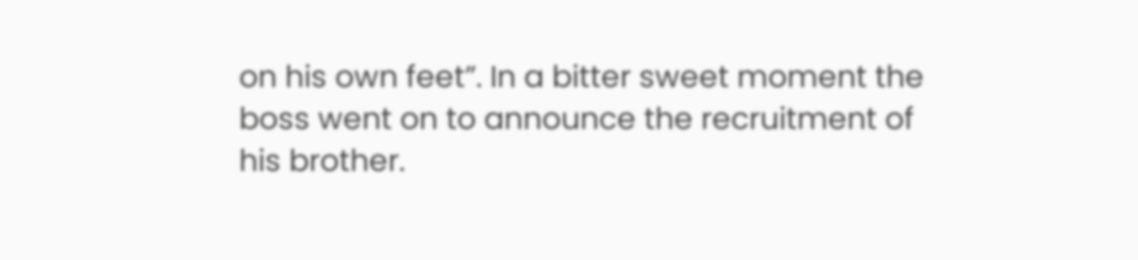on his own feet”. In a bitter sweet moment the boss went on to announce the recruitment of his brother.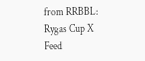from RRBBL: Rygas Cup X Feed